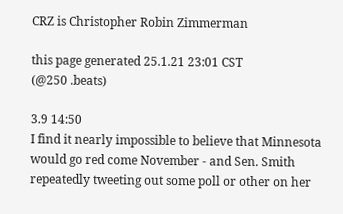CRZ is Christopher Robin Zimmerman

this page generated 25.1.21 23:01 CST
(@250 .beats)

3.9 14:50
I find it nearly impossible to believe that Minnesota would go red come November - and Sen. Smith repeatedly tweeting out some poll or other on her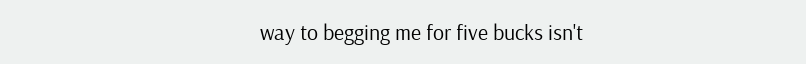way to begging me for five bucks isn't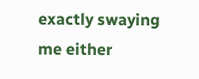exactly swaying me either